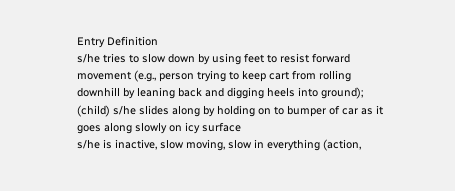Entry Definition
s/he tries to slow down by using feet to resist forward movement (e.g., person trying to keep cart from rolling downhill by leaning back and digging heels into ground); (child) s/he slides along by holding on to bumper of car as it goes along slowly on icy surface
s/he is inactive, slow moving, slow in everything (action,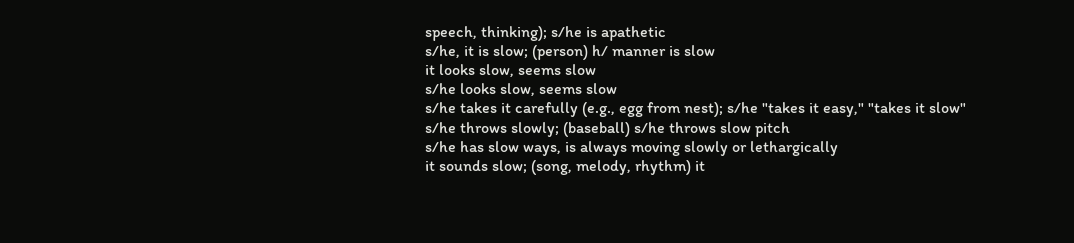speech, thinking); s/he is apathetic
s/he, it is slow; (person) h/ manner is slow
it looks slow, seems slow
s/he looks slow, seems slow
s/he takes it carefully (e.g., egg from nest); s/he "takes it easy," "takes it slow"
s/he throws slowly; (baseball) s/he throws slow pitch
s/he has slow ways, is always moving slowly or lethargically
it sounds slow; (song, melody, rhythm) it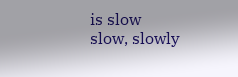is slow
slow, slowly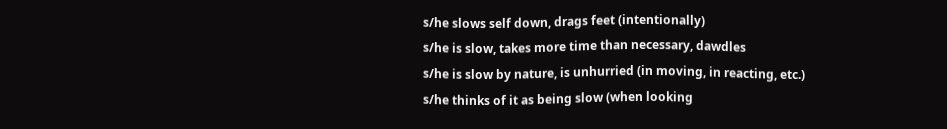s/he slows self down, drags feet (intentionally)
s/he is slow, takes more time than necessary, dawdles
s/he is slow by nature, is unhurried (in moving, in reacting, etc.)
s/he thinks of it as being slow (when looking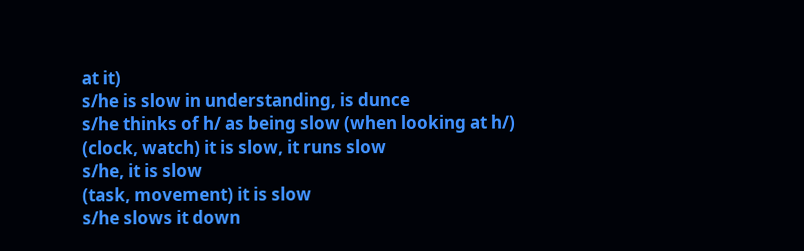at it)
s/he is slow in understanding, is dunce
s/he thinks of h/ as being slow (when looking at h/)
(clock, watch) it is slow, it runs slow
s/he, it is slow
(task, movement) it is slow
s/he slows it down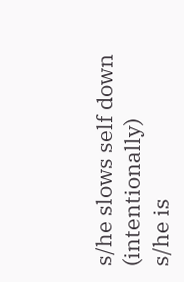s/he slows self down (intentionally)
s/he is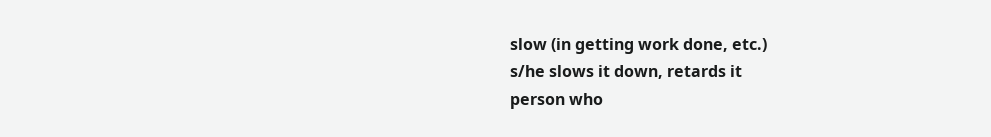slow (in getting work done, etc.)
s/he slows it down, retards it
person who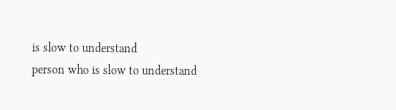is slow to understand
person who is slow to understand